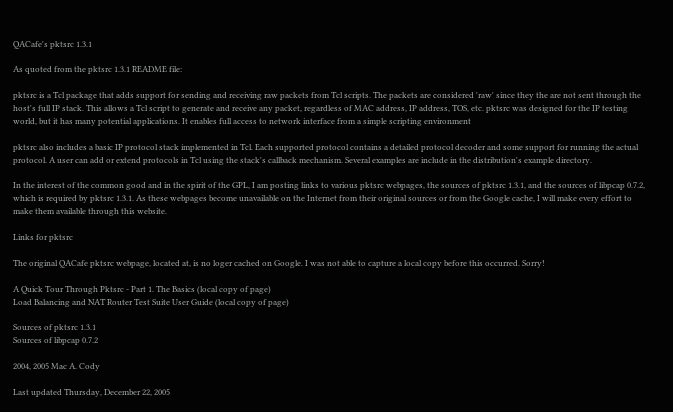QACafe's pktsrc 1.3.1

As quoted from the pktsrc 1.3.1 README file:

pktsrc is a Tcl package that adds support for sending and receiving raw packets from Tcl scripts. The packets are considered 'raw' since they the are not sent through the host's full IP stack. This allows a Tcl script to generate and receive any packet, regardless of MAC address, IP address, TOS, etc. pktsrc was designed for the IP testing world, but it has many potential applications. It enables full access to network interface from a simple scripting environment

pktsrc also includes a basic IP protocol stack implemented in Tcl. Each supported protocol contains a detailed protocol decoder and some support for running the actual protocol. A user can add or extend protocols in Tcl using the stack's callback mechanism. Several examples are include in the distribution's example directory.

In the interest of the common good and in the spirit of the GPL, I am posting links to various pktsrc webpages, the sources of pktsrc 1.3.1, and the sources of libpcap 0.7.2, which is required by pktsrc 1.3.1. As these webpages become unavailable on the Internet from their original sources or from the Google cache, I will make every effort to make them available through this website.

Links for pktsrc

The original QACafe pktsrc webpage, located at, is no loger cached on Google. I was not able to capture a local copy before this occurred. Sorry!

A Quick Tour Through Pktsrc - Part 1. The Basics (local copy of page)
Load Balancing and NAT Router Test Suite User Guide (local copy of page)

Sources of pktsrc 1.3.1
Sources of libpcap 0.7.2

2004, 2005 Mac A. Cody

Last updated Thursday, December 22, 2005